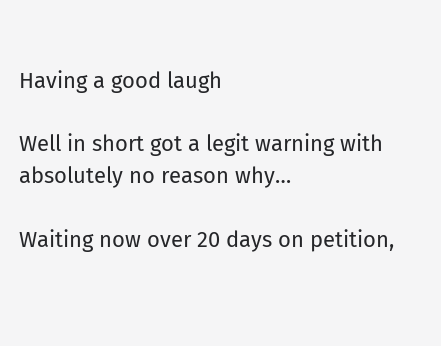Having a good laugh

Well in short got a legit warning with absolutely no reason why…

Waiting now over 20 days on petition,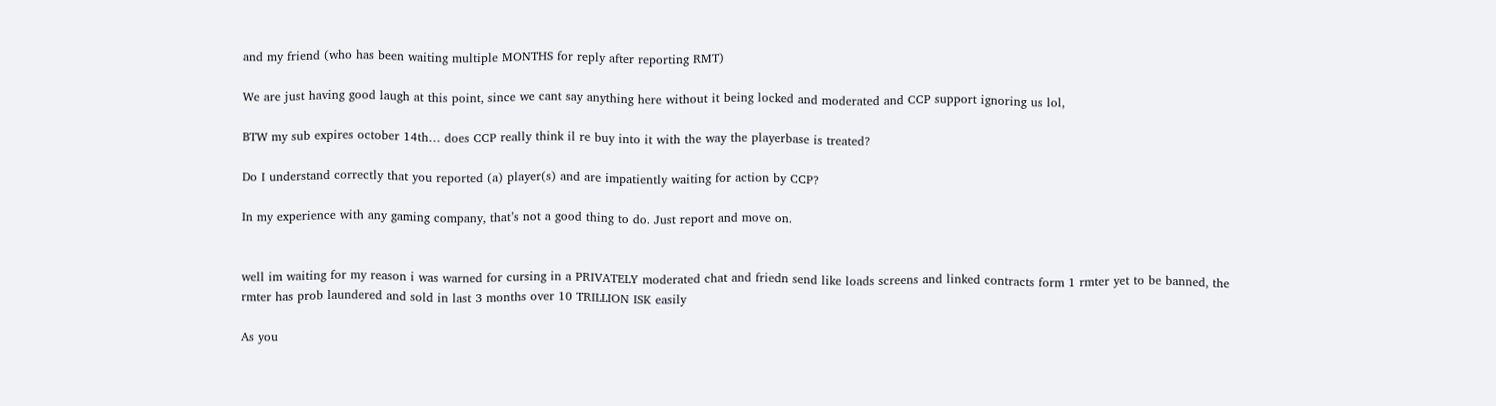and my friend (who has been waiting multiple MONTHS for reply after reporting RMT)

We are just having good laugh at this point, since we cant say anything here without it being locked and moderated and CCP support ignoring us lol,

BTW my sub expires october 14th… does CCP really think il re buy into it with the way the playerbase is treated?

Do I understand correctly that you reported (a) player(s) and are impatiently waiting for action by CCP?

In my experience with any gaming company, that’s not a good thing to do. Just report and move on.


well im waiting for my reason i was warned for cursing in a PRIVATELY moderated chat and friedn send like loads screens and linked contracts form 1 rmter yet to be banned, the rmter has prob laundered and sold in last 3 months over 10 TRILLION ISK easily

As you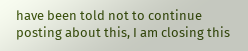have been told not to continue posting about this, I am closing this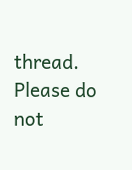thread. Please do not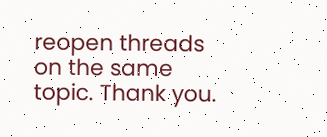reopen threads on the same topic. Thank you.